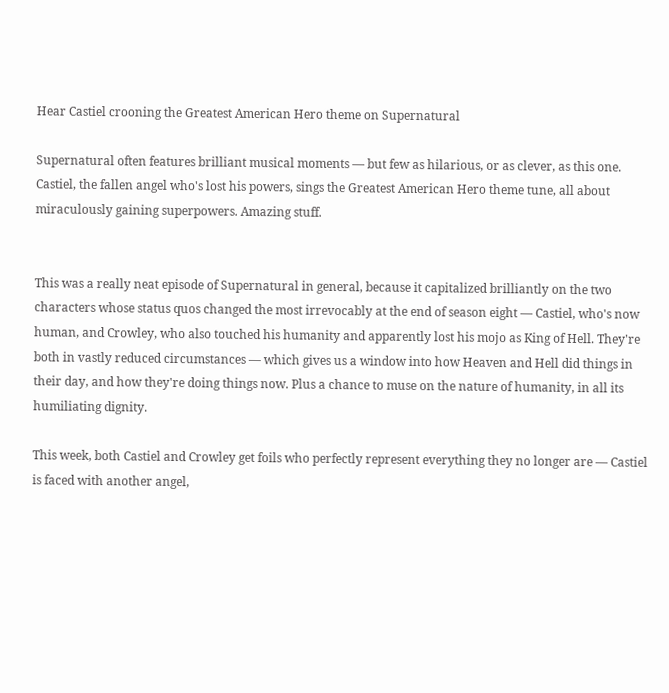Hear Castiel crooning the Greatest American Hero theme on Supernatural

Supernatural often features brilliant musical moments — but few as hilarious, or as clever, as this one. Castiel, the fallen angel who's lost his powers, sings the Greatest American Hero theme tune, all about miraculously gaining superpowers. Amazing stuff.


This was a really neat episode of Supernatural in general, because it capitalized brilliantly on the two characters whose status quos changed the most irrevocably at the end of season eight — Castiel, who's now human, and Crowley, who also touched his humanity and apparently lost his mojo as King of Hell. They're both in vastly reduced circumstances — which gives us a window into how Heaven and Hell did things in their day, and how they're doing things now. Plus a chance to muse on the nature of humanity, in all its humiliating dignity.

This week, both Castiel and Crowley get foils who perfectly represent everything they no longer are — Castiel is faced with another angel,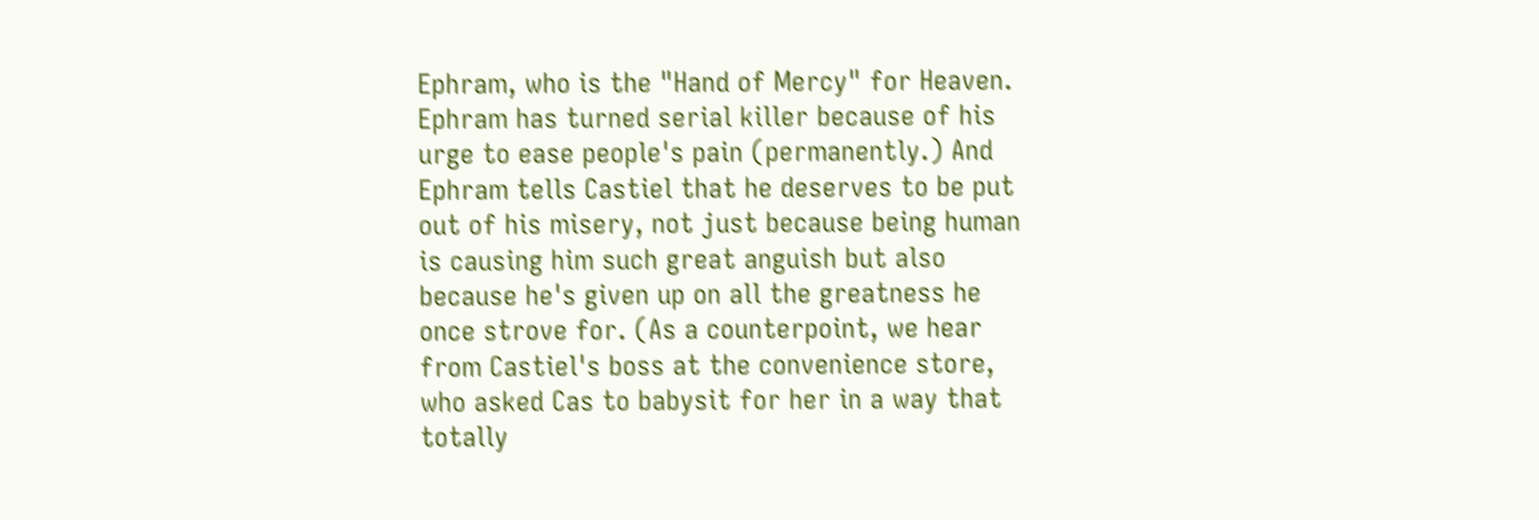Ephram, who is the "Hand of Mercy" for Heaven. Ephram has turned serial killer because of his urge to ease people's pain (permanently.) And Ephram tells Castiel that he deserves to be put out of his misery, not just because being human is causing him such great anguish but also because he's given up on all the greatness he once strove for. (As a counterpoint, we hear from Castiel's boss at the convenience store, who asked Cas to babysit for her in a way that totally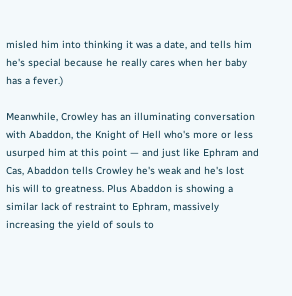misled him into thinking it was a date, and tells him he's special because he really cares when her baby has a fever.)

Meanwhile, Crowley has an illuminating conversation with Abaddon, the Knight of Hell who's more or less usurped him at this point — and just like Ephram and Cas, Abaddon tells Crowley he's weak and he's lost his will to greatness. Plus Abaddon is showing a similar lack of restraint to Ephram, massively increasing the yield of souls to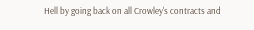Hell by going back on all Crowley's contracts and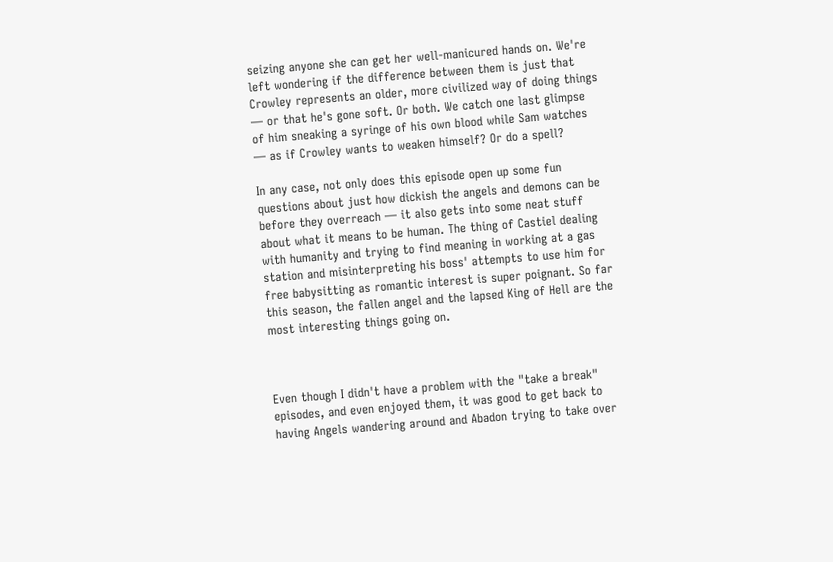seizing anyone she can get her well-manicured hands on. We're left wondering if the difference between them is just that Crowley represents an older, more civilized way of doing things — or that he's gone soft. Or both. We catch one last glimpse of him sneaking a syringe of his own blood while Sam watches — as if Crowley wants to weaken himself? Or do a spell?

In any case, not only does this episode open up some fun questions about just how dickish the angels and demons can be before they overreach — it also gets into some neat stuff about what it means to be human. The thing of Castiel dealing with humanity and trying to find meaning in working at a gas station and misinterpreting his boss' attempts to use him for free babysitting as romantic interest is super poignant. So far this season, the fallen angel and the lapsed King of Hell are the most interesting things going on.



Even though I didn't have a problem with the "take a break" episodes, and even enjoyed them, it was good to get back to having Angels wandering around and Abadon trying to take over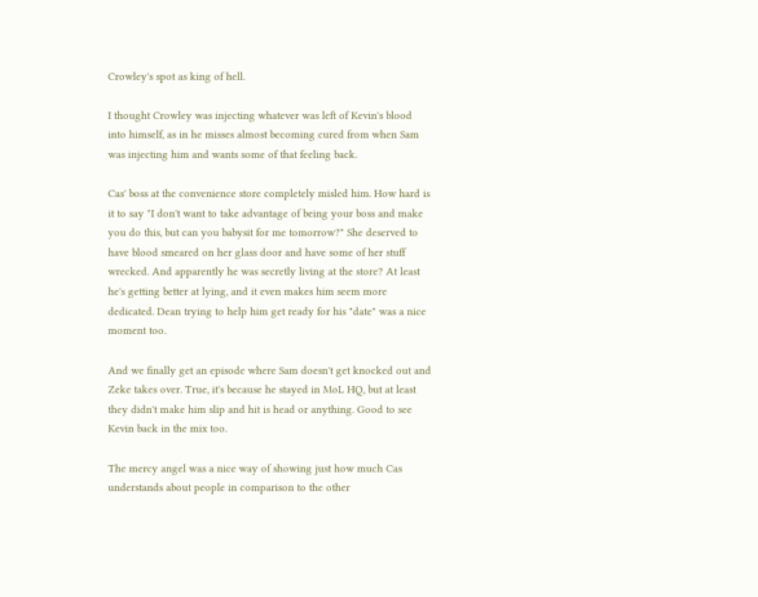Crowley's spot as king of hell.

I thought Crowley was injecting whatever was left of Kevin's blood into himself, as in he misses almost becoming cured from when Sam was injecting him and wants some of that feeling back.

Cas' boss at the convenience store completely misled him. How hard is it to say "I don't want to take advantage of being your boss and make you do this, but can you babysit for me tomorrow?" She deserved to have blood smeared on her glass door and have some of her stuff wrecked. And apparently he was secretly living at the store? At least he's getting better at lying, and it even makes him seem more dedicated. Dean trying to help him get ready for his "date" was a nice moment too.

And we finally get an episode where Sam doesn't get knocked out and Zeke takes over. True, it's because he stayed in MoL HQ, but at least they didn't make him slip and hit is head or anything. Good to see Kevin back in the mix too.

The mercy angel was a nice way of showing just how much Cas understands about people in comparison to the other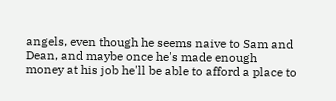angels, even though he seems naive to Sam and Dean, and maybe once he's made enough money at his job he'll be able to afford a place to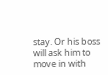stay. Or his boss will ask him to move in with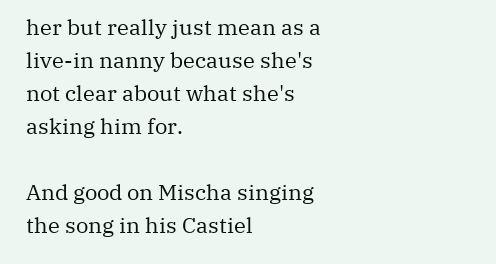her but really just mean as a live-in nanny because she's not clear about what she's asking him for.

And good on Mischa singing the song in his Castiel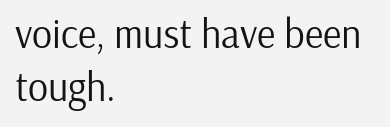voice, must have been tough.